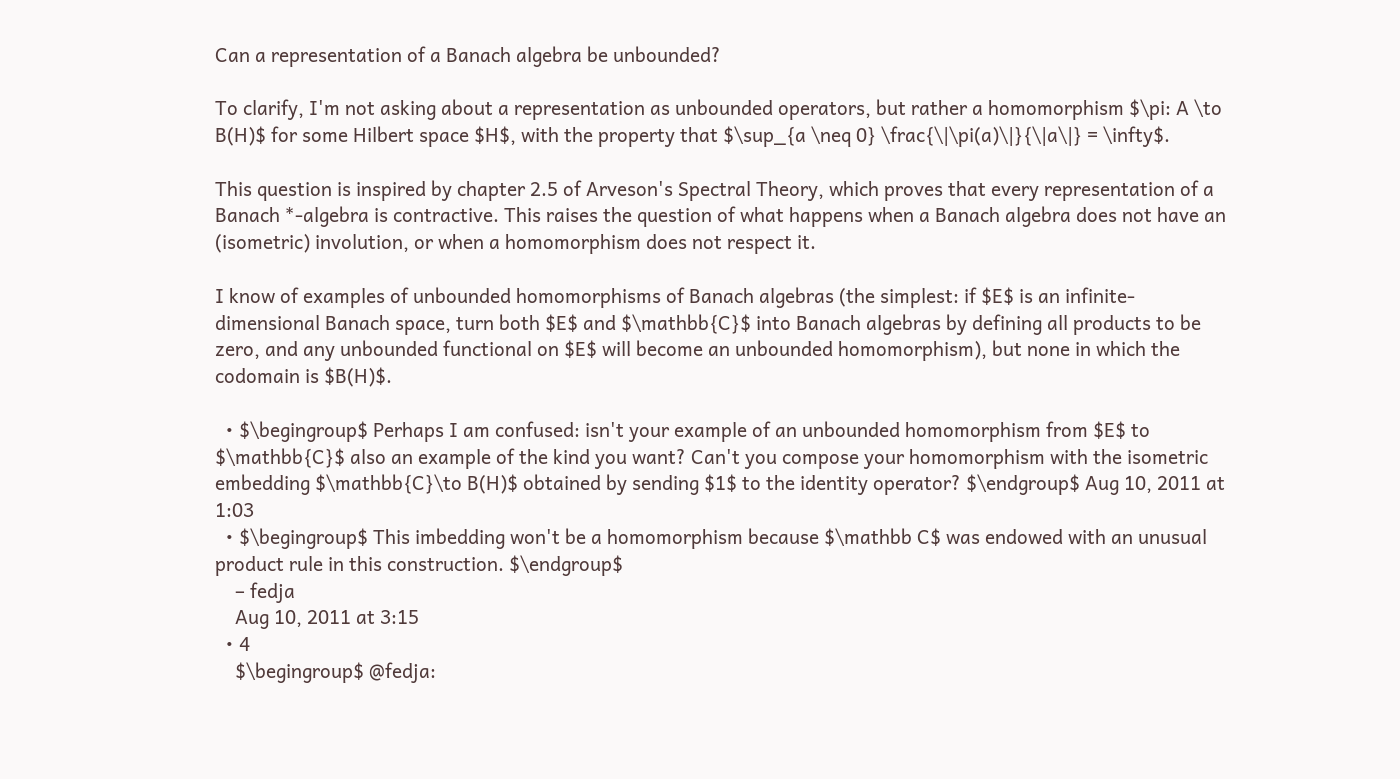Can a representation of a Banach algebra be unbounded?

To clarify, I'm not asking about a representation as unbounded operators, but rather a homomorphism $\pi: A \to B(H)$ for some Hilbert space $H$, with the property that $\sup_{a \neq 0} \frac{\|\pi(a)\|}{\|a\|} = \infty$.

This question is inspired by chapter 2.5 of Arveson's Spectral Theory, which proves that every representation of a Banach *-algebra is contractive. This raises the question of what happens when a Banach algebra does not have an (isometric) involution, or when a homomorphism does not respect it.

I know of examples of unbounded homomorphisms of Banach algebras (the simplest: if $E$ is an infinite-dimensional Banach space, turn both $E$ and $\mathbb{C}$ into Banach algebras by defining all products to be zero, and any unbounded functional on $E$ will become an unbounded homomorphism), but none in which the codomain is $B(H)$.

  • $\begingroup$ Perhaps I am confused: isn't your example of an unbounded homomorphism from $E$ to $\mathbb{C}$ also an example of the kind you want? Can't you compose your homomorphism with the isometric embedding $\mathbb{C}\to B(H)$ obtained by sending $1$ to the identity operator? $\endgroup$ Aug 10, 2011 at 1:03
  • $\begingroup$ This imbedding won't be a homomorphism because $\mathbb C$ was endowed with an unusual product rule in this construction. $\endgroup$
    – fedja
    Aug 10, 2011 at 3:15
  • 4
    $\begingroup$ @fedja: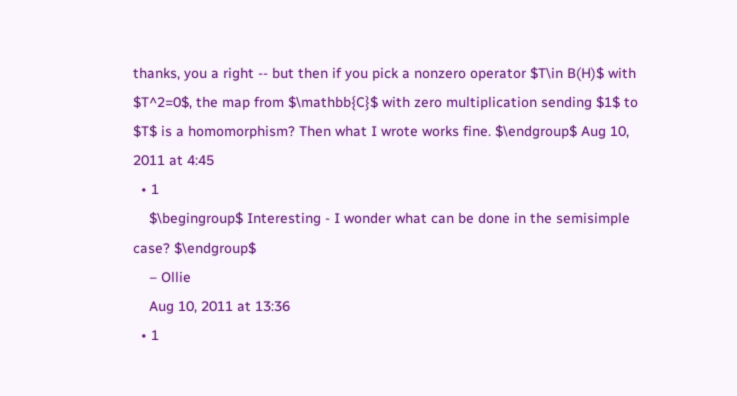thanks, you a right -- but then if you pick a nonzero operator $T\in B(H)$ with $T^2=0$, the map from $\mathbb{C}$ with zero multiplication sending $1$ to $T$ is a homomorphism? Then what I wrote works fine. $\endgroup$ Aug 10, 2011 at 4:45
  • 1
    $\begingroup$ Interesting - I wonder what can be done in the semisimple case? $\endgroup$
    – Ollie
    Aug 10, 2011 at 13:36
  • 1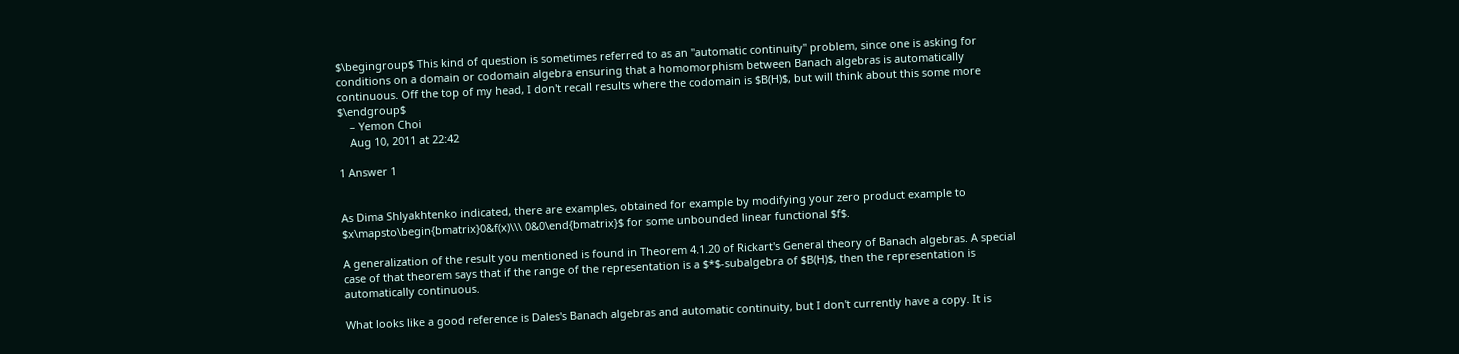$\begingroup$ This kind of question is sometimes referred to as an "automatic continuity" problem, since one is asking for conditions on a domain or codomain algebra ensuring that a homomorphism between Banach algebras is automatically continuous. Off the top of my head, I don't recall results where the codomain is $B(H)$, but will think about this some more $\endgroup$
    – Yemon Choi
    Aug 10, 2011 at 22:42

1 Answer 1


As Dima Shlyakhtenko indicated, there are examples, obtained for example by modifying your zero product example to $x\mapsto\begin{bmatrix}0&f(x)\\\ 0&0\end{bmatrix}$ for some unbounded linear functional $f$.

A generalization of the result you mentioned is found in Theorem 4.1.20 of Rickart's General theory of Banach algebras. A special case of that theorem says that if the range of the representation is a $*$-subalgebra of $B(H)$, then the representation is automatically continuous.

What looks like a good reference is Dales's Banach algebras and automatic continuity, but I don't currently have a copy. It is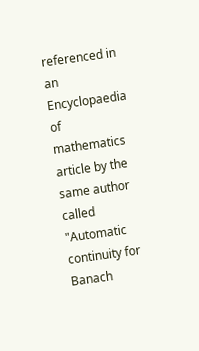referenced in an Encyclopaedia of mathematics article by the same author called "Automatic continuity for Banach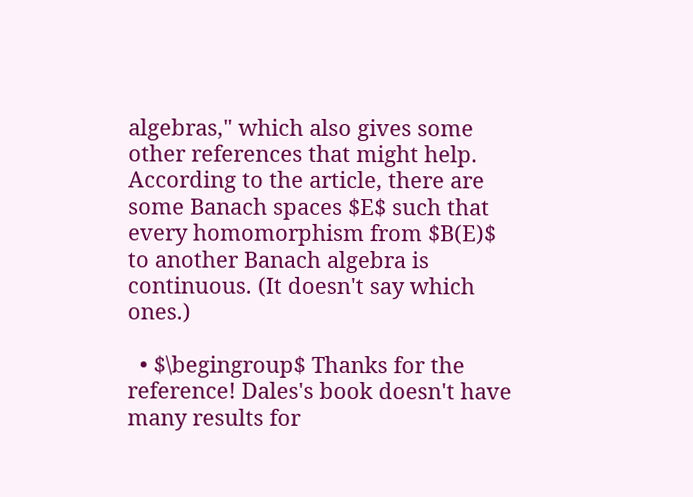algebras," which also gives some other references that might help. According to the article, there are some Banach spaces $E$ such that every homomorphism from $B(E)$ to another Banach algebra is continuous. (It doesn't say which ones.)

  • $\begingroup$ Thanks for the reference! Dales's book doesn't have many results for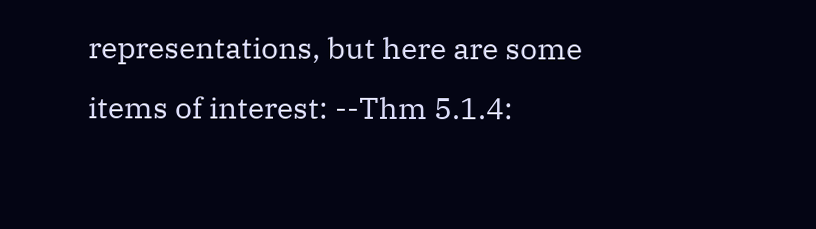representations, but here are some items of interest: --Thm 5.1.4: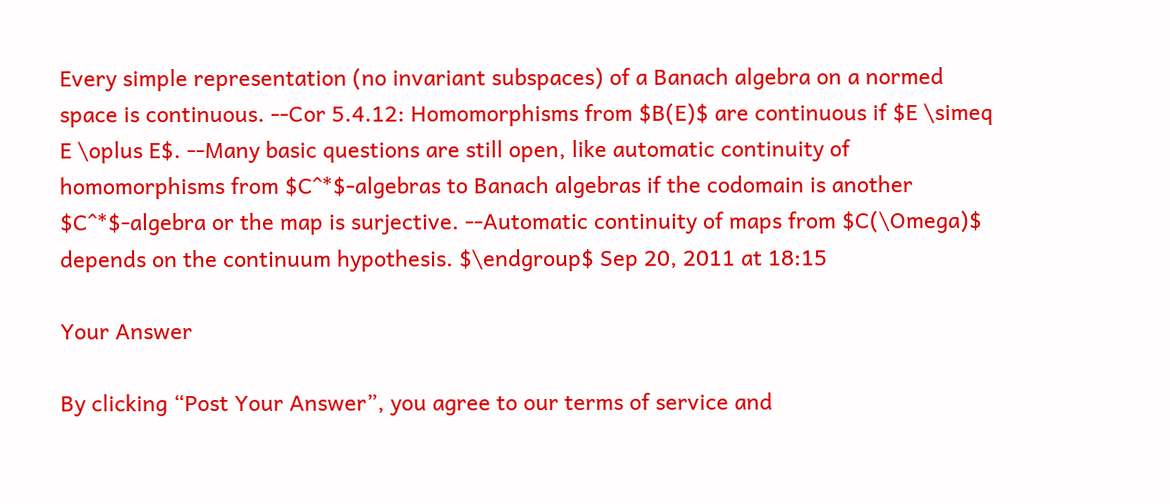Every simple representation (no invariant subspaces) of a Banach algebra on a normed space is continuous. --Cor 5.4.12: Homomorphisms from $B(E)$ are continuous if $E \simeq E \oplus E$. --Many basic questions are still open, like automatic continuity of homomorphisms from $C^*$-algebras to Banach algebras if the codomain is another $C^*$-algebra or the map is surjective. --Automatic continuity of maps from $C(\Omega)$ depends on the continuum hypothesis. $\endgroup$ Sep 20, 2011 at 18:15

Your Answer

By clicking “Post Your Answer”, you agree to our terms of service and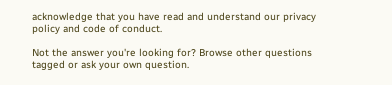acknowledge that you have read and understand our privacy policy and code of conduct.

Not the answer you're looking for? Browse other questions tagged or ask your own question.